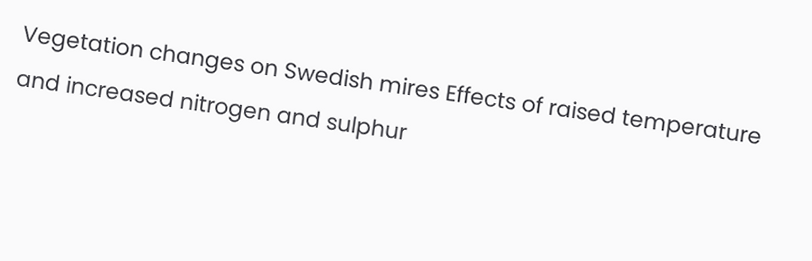Vegetation changes on Swedish mires Effects of raised temperature and increased nitrogen and sulphur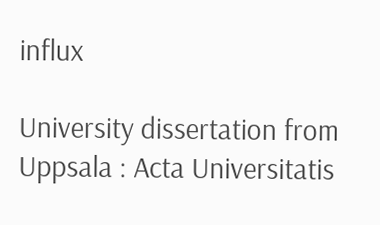influx

University dissertation from Uppsala : Acta Universitatis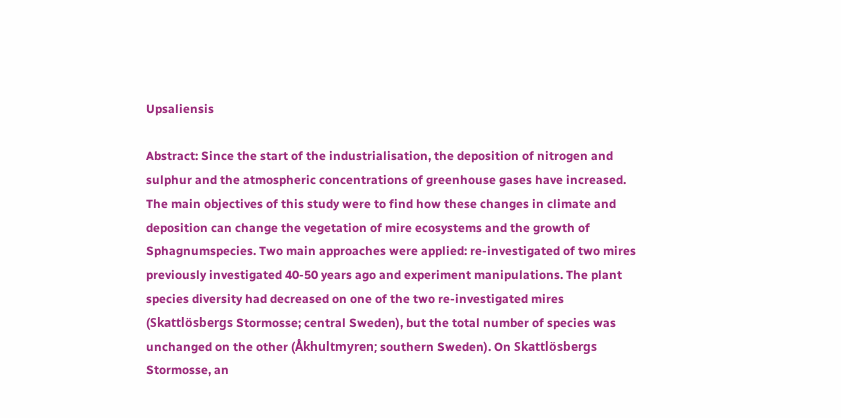Upsaliensis

Abstract: Since the start of the industrialisation, the deposition of nitrogen and sulphur and the atmospheric concentrations of greenhouse gases have increased. The main objectives of this study were to find how these changes in climate and deposition can change the vegetation of mire ecosystems and the growth of Sphagnumspecies. Two main approaches were applied: re-investigated of two mires previously investigated 40-50 years ago and experiment manipulations. The plant species diversity had decreased on one of the two re-investigated mires (Skattlösbergs Stormosse; central Sweden), but the total number of species was unchanged on the other (Åkhultmyren; southern Sweden). On Skattlösbergs Stormosse, an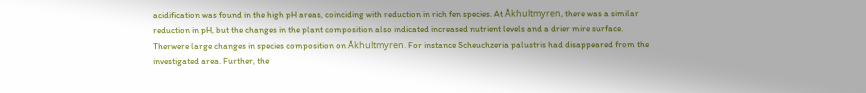acidification was found in the high pH areas, coinciding with reduction in rich fen species. At Åkhultmyren, there was a similar reduction in pH, but the changes in the plant composition also indicated increased nutrient levels and a drier mire surface. Therwere large changes in species composition on Åkhultmyren. For instance Scheuchzeria palustris had disappeared from the investigated area. Further, the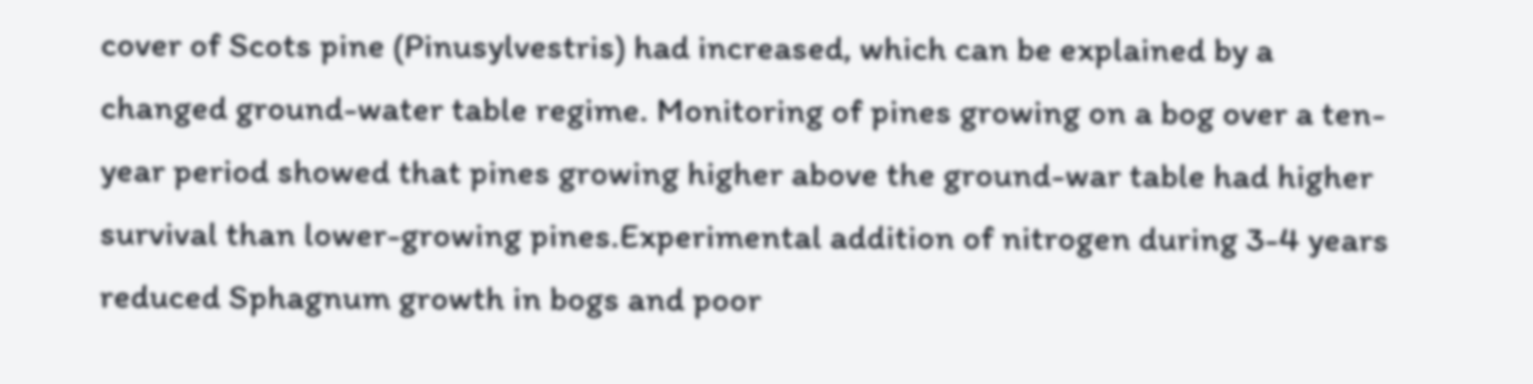cover of Scots pine (Pinusylvestris) had increased, which can be explained by a changed ground-water table regime. Monitoring of pines growing on a bog over a ten-year period showed that pines growing higher above the ground-war table had higher survival than lower-growing pines.Experimental addition of nitrogen during 3-4 years reduced Sphagnum growth in bogs and poor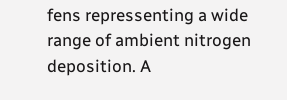fens repressenting a wide range of ambient nitrogen deposition. A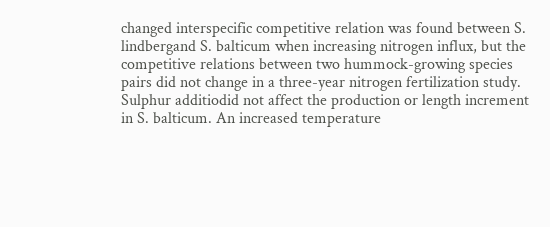changed interspecific competitive relation was found between S. lindbergand S. balticum when increasing nitrogen influx, but the competitive relations between two hummock-growing species pairs did not change in a three-year nitrogen fertilization study. Sulphur additiodid not affect the production or length increment in S. balticum. An increased temperature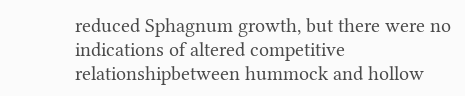reduced Sphagnum growth, but there were no indications of altered competitive relationshipbetween hummock and hollow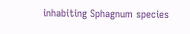inhabiting Sphagnum species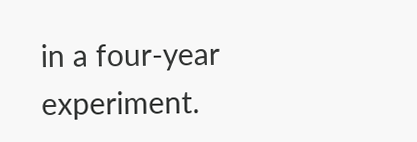in a four-year experiment.